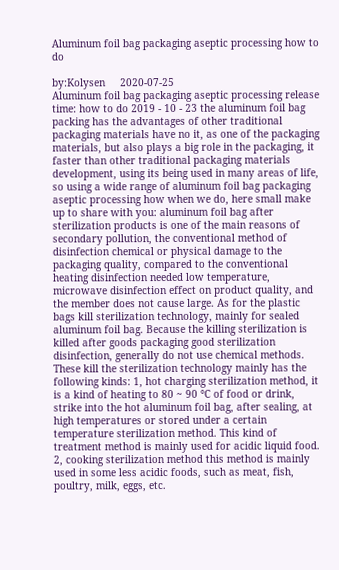Aluminum foil bag packaging aseptic processing how to do

by:Kolysen     2020-07-25
Aluminum foil bag packaging aseptic processing release time: how to do 2019 - 10 - 23 the aluminum foil bag packing has the advantages of other traditional packaging materials have no it, as one of the packaging materials, but also plays a big role in the packaging, it faster than other traditional packaging materials development, using its being used in many areas of life, so using a wide range of aluminum foil bag packaging aseptic processing how when we do, here small make up to share with you: aluminum foil bag after sterilization products is one of the main reasons of secondary pollution, the conventional method of disinfection chemical or physical damage to the packaging quality, compared to the conventional heating disinfection needed low temperature, microwave disinfection effect on product quality, and the member does not cause large. As for the plastic bags kill sterilization technology, mainly for sealed aluminum foil bag. Because the killing sterilization is killed after goods packaging good sterilization disinfection, generally do not use chemical methods. These kill the sterilization technology mainly has the following kinds: 1, hot charging sterilization method, it is a kind of heating to 80 ~ 90 ℃ of food or drink, strike into the hot aluminum foil bag, after sealing, at high temperatures or stored under a certain temperature sterilization method. This kind of treatment method is mainly used for acidic liquid food. 2, cooking sterilization method this method is mainly used in some less acidic foods, such as meat, fish, poultry, milk, eggs, etc.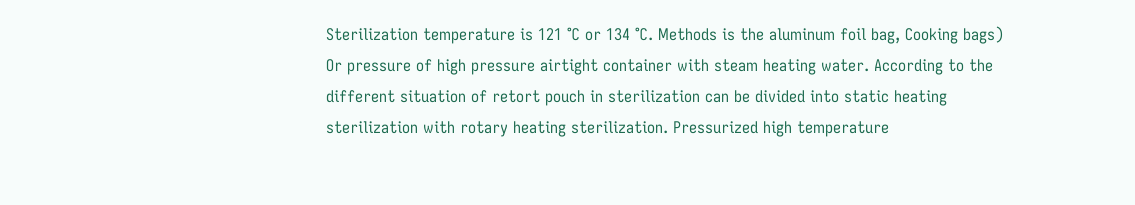Sterilization temperature is 121 ℃ or 134 ℃. Methods is the aluminum foil bag, Cooking bags) Or pressure of high pressure airtight container with steam heating water. According to the different situation of retort pouch in sterilization can be divided into static heating sterilization with rotary heating sterilization. Pressurized high temperature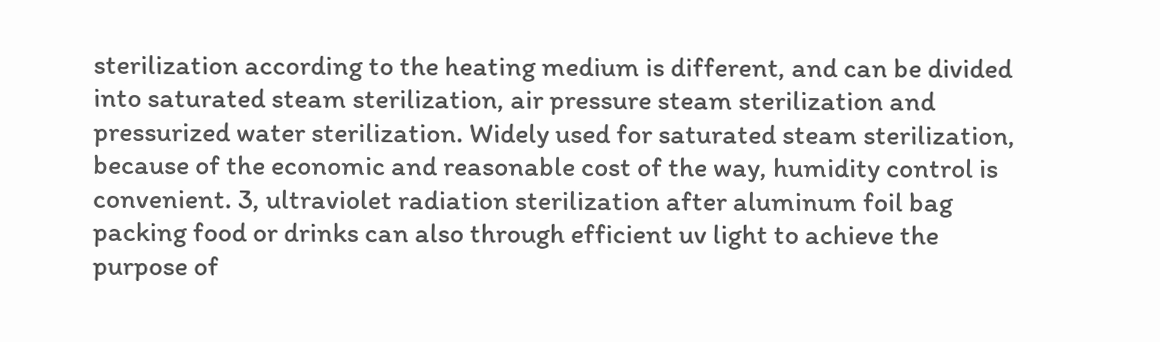sterilization according to the heating medium is different, and can be divided into saturated steam sterilization, air pressure steam sterilization and pressurized water sterilization. Widely used for saturated steam sterilization, because of the economic and reasonable cost of the way, humidity control is convenient. 3, ultraviolet radiation sterilization after aluminum foil bag packing food or drinks can also through efficient uv light to achieve the purpose of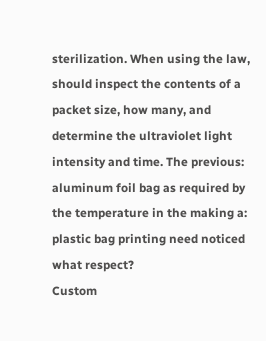sterilization. When using the law, should inspect the contents of a packet size, how many, and determine the ultraviolet light intensity and time. The previous: aluminum foil bag as required by the temperature in the making a: plastic bag printing need noticed what respect?
Custom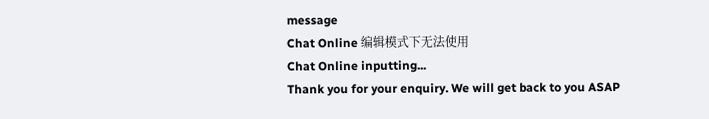message
Chat Online 编辑模式下无法使用
Chat Online inputting...
Thank you for your enquiry. We will get back to you ASAP